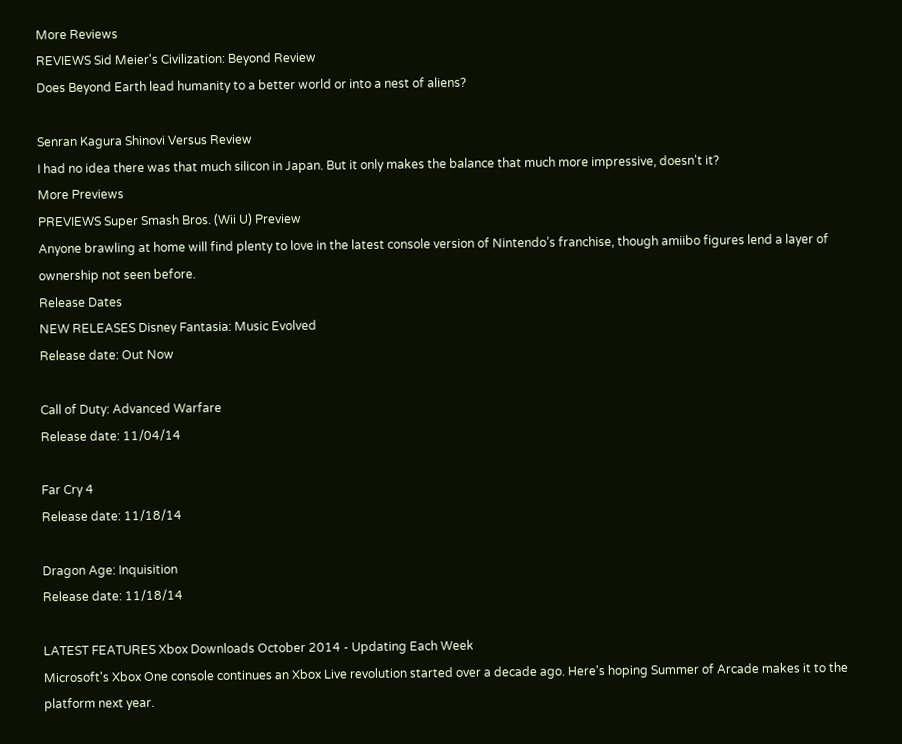More Reviews
REVIEWS Sid Meier's Civilization: Beyond Review
Does Beyond Earth lead humanity to a better world or into a nest of aliens?

Senran Kagura Shinovi Versus Review
I had no idea there was that much silicon in Japan. But it only makes the balance that much more impressive, doesn't it?
More Previews
PREVIEWS Super Smash Bros. (Wii U) Preview
Anyone brawling at home will find plenty to love in the latest console version of Nintendo’s franchise, though amiibo figures lend a layer of ownership not seen before.
Release Dates
NEW RELEASES Disney Fantasia: Music Evolved
Release date: Out Now

Call of Duty: Advanced Warfare
Release date: 11/04/14

Far Cry 4
Release date: 11/18/14

Dragon Age: Inquisition
Release date: 11/18/14

LATEST FEATURES Xbox Downloads October 2014 - Updating Each Week
Microsoft's Xbox One console continues an Xbox Live revolution started over a decade ago. Here's hoping Summer of Arcade makes it to the platform next year.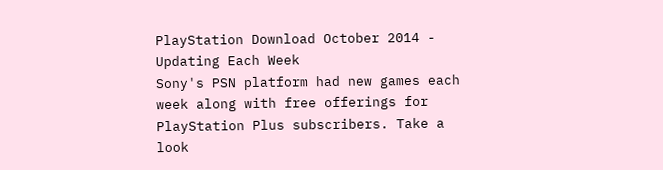PlayStation Download October 2014 - Updating Each Week
Sony's PSN platform had new games each week along with free offerings for PlayStation Plus subscribers. Take a look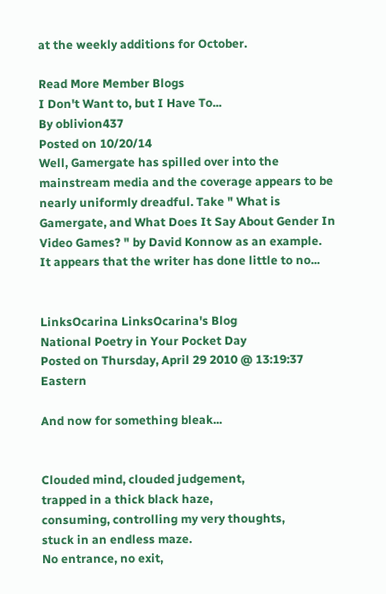at the weekly additions for October.

Read More Member Blogs
I Don't Want to, but I Have To...
By oblivion437
Posted on 10/20/14
Well, Gamergate has spilled over into the mainstream media and the coverage appears to be nearly uniformly dreadful. Take " What is Gamergate, and What Does It Say About Gender In Video Games? " by David Konnow as an example.  It appears that the writer has done little to no...


LinksOcarina LinksOcarina's Blog
National Poetry in Your Pocket Day
Posted on Thursday, April 29 2010 @ 13:19:37 Eastern

And now for something bleak...


Clouded mind, clouded judgement,
trapped in a thick black haze,
consuming, controlling my very thoughts,
stuck in an endless maze.
No entrance, no exit,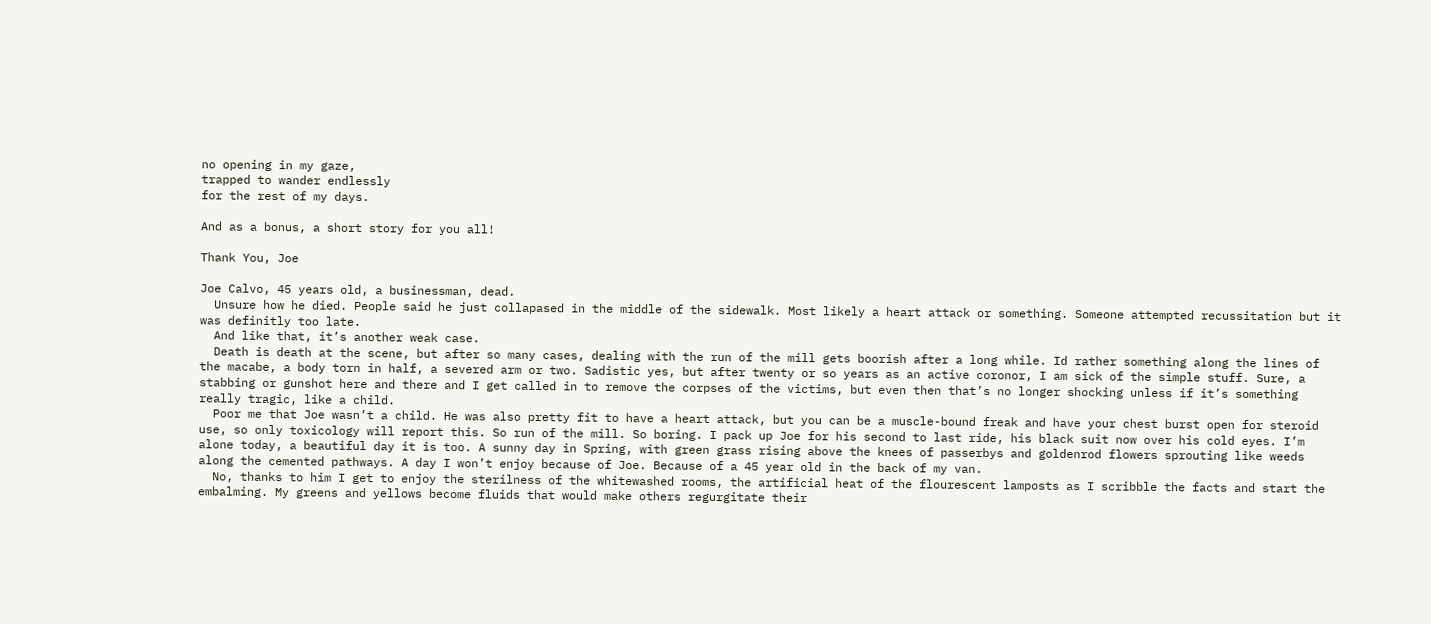no opening in my gaze,
trapped to wander endlessly
for the rest of my days.

And as a bonus, a short story for you all!

Thank You, Joe

Joe Calvo, 45 years old, a businessman, dead.
  Unsure how he died. People said he just collapased in the middle of the sidewalk. Most likely a heart attack or something. Someone attempted recussitation but it was definitly too late.
  And like that, it’s another weak case.
  Death is death at the scene, but after so many cases, dealing with the run of the mill gets boorish after a long while. Id rather something along the lines of the macabe, a body torn in half, a severed arm or two. Sadistic yes, but after twenty or so years as an active coronor, I am sick of the simple stuff. Sure, a stabbing or gunshot here and there and I get called in to remove the corpses of the victims, but even then that’s no longer shocking unless if it’s something really tragic, like a child.
  Poor me that Joe wasn’t a child. He was also pretty fit to have a heart attack, but you can be a muscle-bound freak and have your chest burst open for steroid use, so only toxicology will report this. So run of the mill. So boring. I pack up Joe for his second to last ride, his black suit now over his cold eyes. I’m alone today, a beautiful day it is too. A sunny day in Spring, with green grass rising above the knees of passerbys and goldenrod flowers sprouting like weeds along the cemented pathways. A day I won’t enjoy because of Joe. Because of a 45 year old in the back of my van.
  No, thanks to him I get to enjoy the sterilness of the whitewashed rooms, the artificial heat of the flourescent lamposts as I scribble the facts and start the embalming. My greens and yellows become fluids that would make others regurgitate their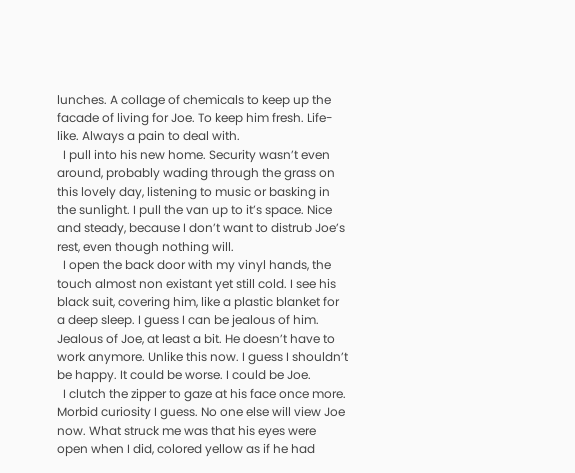lunches. A collage of chemicals to keep up the facade of living for Joe. To keep him fresh. Life-like. Always a pain to deal with.
  I pull into his new home. Security wasn’t even around, probably wading through the grass on this lovely day, listening to music or basking in the sunlight. I pull the van up to it’s space. Nice and steady, because I don’t want to distrub Joe’s rest, even though nothing will.
  I open the back door with my vinyl hands, the touch almost non existant yet still cold. I see his black suit, covering him, like a plastic blanket for a deep sleep. I guess I can be jealous of him. Jealous of Joe, at least a bit. He doesn’t have to work anymore. Unlike this now. I guess I shouldn’t be happy. It could be worse. I could be Joe.
  I clutch the zipper to gaze at his face once more. Morbid curiosity I guess. No one else will view Joe now. What struck me was that his eyes were open when I did, colored yellow as if he had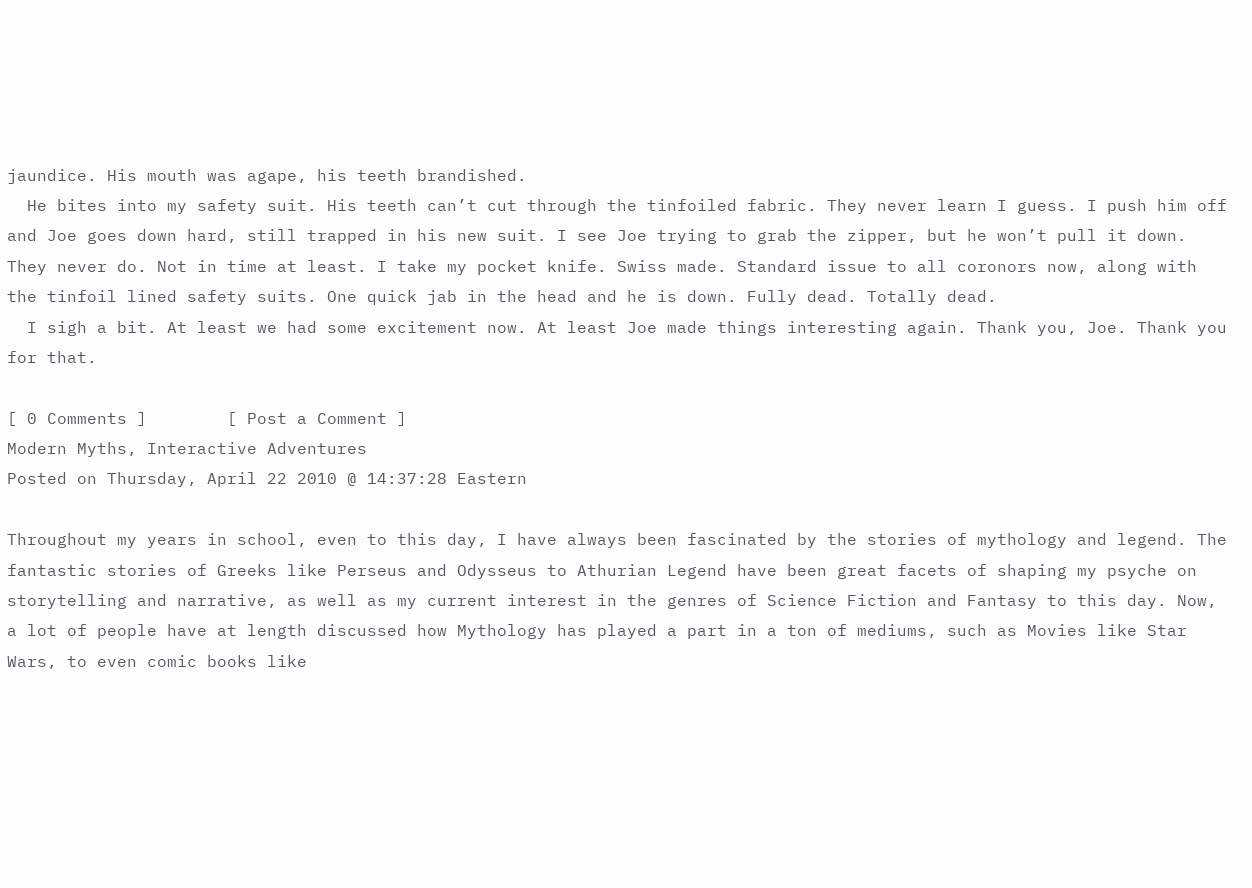jaundice. His mouth was agape, his teeth brandished.
  He bites into my safety suit. His teeth can’t cut through the tinfoiled fabric. They never learn I guess. I push him off and Joe goes down hard, still trapped in his new suit. I see Joe trying to grab the zipper, but he won’t pull it down. They never do. Not in time at least. I take my pocket knife. Swiss made. Standard issue to all coronors now, along with the tinfoil lined safety suits. One quick jab in the head and he is down. Fully dead. Totally dead.
  I sigh a bit. At least we had some excitement now. At least Joe made things interesting again. Thank you, Joe. Thank you for that.

[ 0 Comments ]        [ Post a Comment ]
Modern Myths, Interactive Adventures
Posted on Thursday, April 22 2010 @ 14:37:28 Eastern

Throughout my years in school, even to this day, I have always been fascinated by the stories of mythology and legend. The fantastic stories of Greeks like Perseus and Odysseus to Athurian Legend have been great facets of shaping my psyche on storytelling and narrative, as well as my current interest in the genres of Science Fiction and Fantasy to this day. Now, a lot of people have at length discussed how Mythology has played a part in a ton of mediums, such as Movies like Star Wars, to even comic books like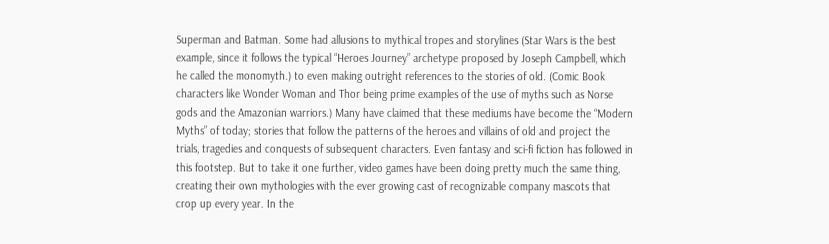Superman and Batman. Some had allusions to mythical tropes and storylines (Star Wars is the best example, since it follows the typical “Heroes Journey” archetype proposed by Joseph Campbell, which he called the monomyth.) to even making outright references to the stories of old. (Comic Book characters like Wonder Woman and Thor being prime examples of the use of myths such as Norse gods and the Amazonian warriors.) Many have claimed that these mediums have become the “Modern Myths” of today; stories that follow the patterns of the heroes and villains of old and project the trials, tragedies and conquests of subsequent characters. Even fantasy and sci-fi fiction has followed in this footstep. But to take it one further, video games have been doing pretty much the same thing, creating their own mythologies with the ever growing cast of recognizable company mascots that crop up every year. In the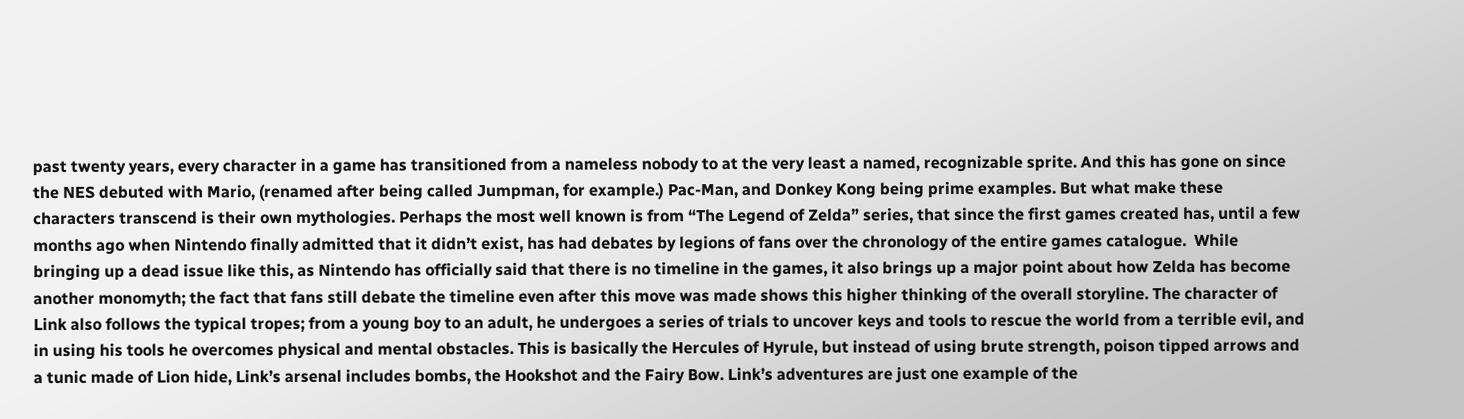past twenty years, every character in a game has transitioned from a nameless nobody to at the very least a named, recognizable sprite. And this has gone on since the NES debuted with Mario, (renamed after being called Jumpman, for example.) Pac-Man, and Donkey Kong being prime examples. But what make these characters transcend is their own mythologies. Perhaps the most well known is from “The Legend of Zelda” series, that since the first games created has, until a few months ago when Nintendo finally admitted that it didn’t exist, has had debates by legions of fans over the chronology of the entire games catalogue.  While bringing up a dead issue like this, as Nintendo has officially said that there is no timeline in the games, it also brings up a major point about how Zelda has become another monomyth; the fact that fans still debate the timeline even after this move was made shows this higher thinking of the overall storyline. The character of Link also follows the typical tropes; from a young boy to an adult, he undergoes a series of trials to uncover keys and tools to rescue the world from a terrible evil, and in using his tools he overcomes physical and mental obstacles. This is basically the Hercules of Hyrule, but instead of using brute strength, poison tipped arrows and a tunic made of Lion hide, Link’s arsenal includes bombs, the Hookshot and the Fairy Bow. Link’s adventures are just one example of the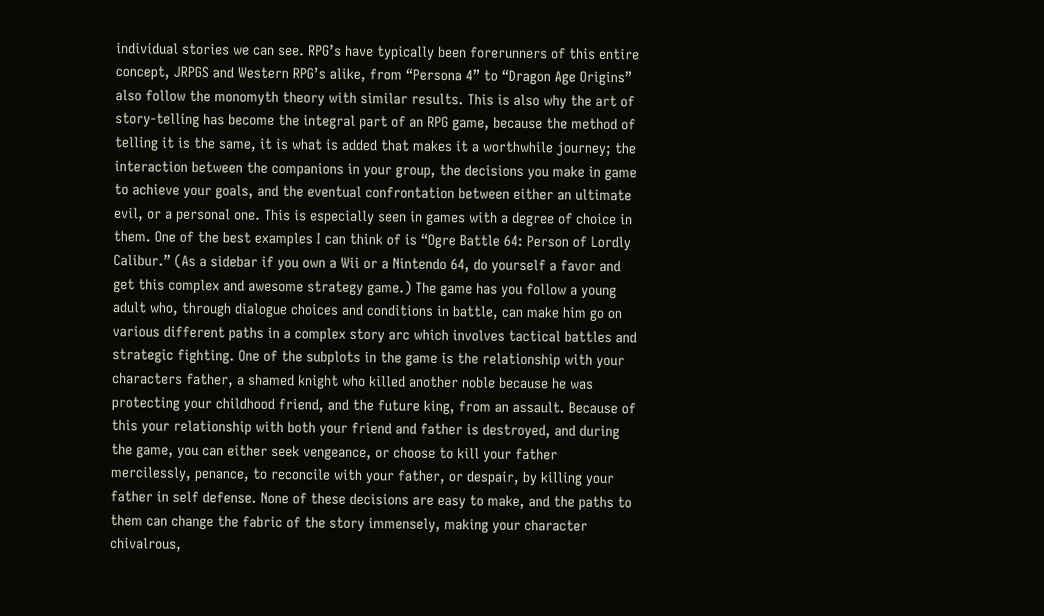individual stories we can see. RPG’s have typically been forerunners of this entire concept, JRPGS and Western RPG’s alike, from “Persona 4” to “Dragon Age Origins” also follow the monomyth theory with similar results. This is also why the art of story-telling has become the integral part of an RPG game, because the method of telling it is the same, it is what is added that makes it a worthwhile journey; the interaction between the companions in your group, the decisions you make in game to achieve your goals, and the eventual confrontation between either an ultimate evil, or a personal one. This is especially seen in games with a degree of choice in them. One of the best examples I can think of is “Ogre Battle 64: Person of Lordly Calibur.” (As a sidebar if you own a Wii or a Nintendo 64, do yourself a favor and get this complex and awesome strategy game.) The game has you follow a young adult who, through dialogue choices and conditions in battle, can make him go on various different paths in a complex story arc which involves tactical battles and strategic fighting. One of the subplots in the game is the relationship with your characters father, a shamed knight who killed another noble because he was protecting your childhood friend, and the future king, from an assault. Because of this your relationship with both your friend and father is destroyed, and during the game, you can either seek vengeance, or choose to kill your father mercilessly, penance, to reconcile with your father, or despair, by killing your father in self defense. None of these decisions are easy to make, and the paths to them can change the fabric of the story immensely, making your character chivalrous,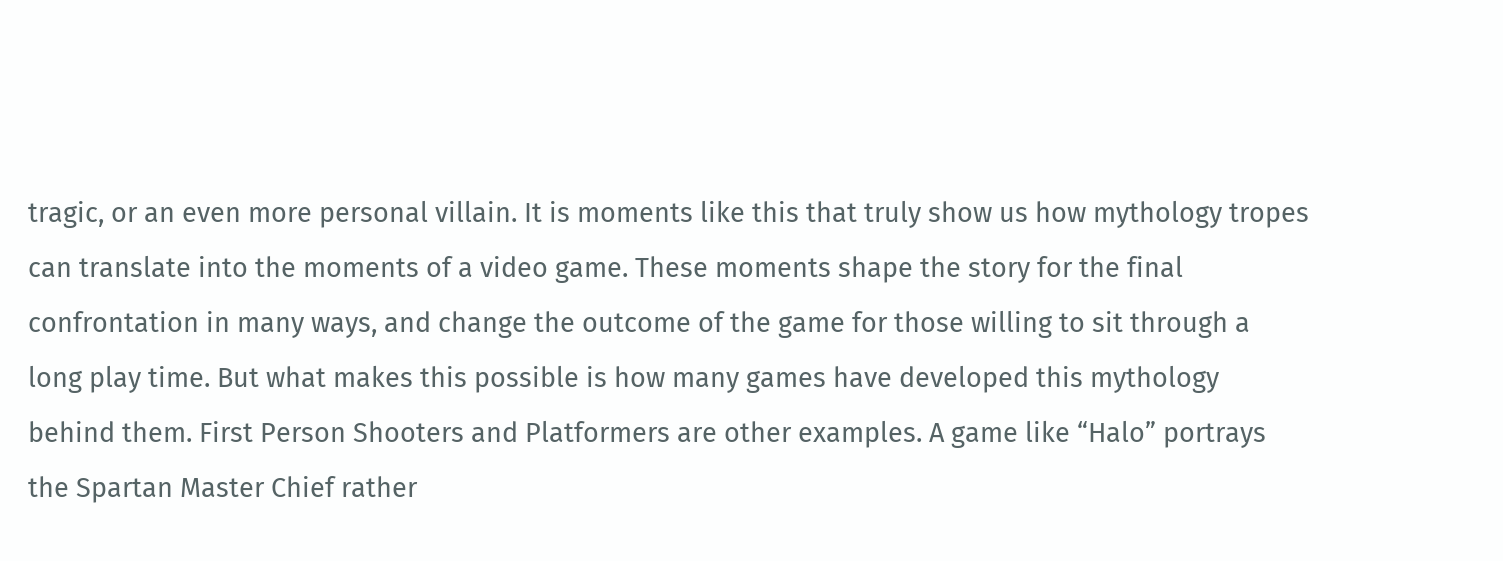tragic, or an even more personal villain. It is moments like this that truly show us how mythology tropes can translate into the moments of a video game. These moments shape the story for the final confrontation in many ways, and change the outcome of the game for those willing to sit through a long play time. But what makes this possible is how many games have developed this mythology behind them. First Person Shooters and Platformers are other examples. A game like “Halo” portrays the Spartan Master Chief rather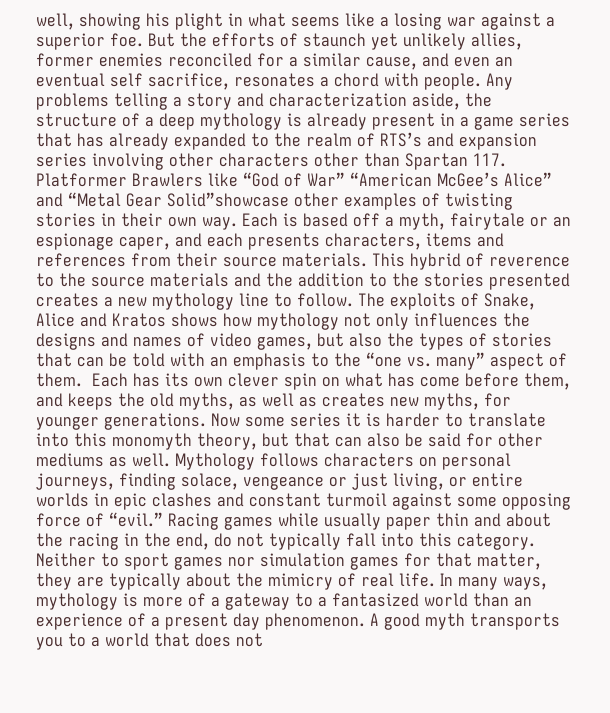well, showing his plight in what seems like a losing war against a superior foe. But the efforts of staunch yet unlikely allies, former enemies reconciled for a similar cause, and even an eventual self sacrifice, resonates a chord with people. Any problems telling a story and characterization aside, the structure of a deep mythology is already present in a game series that has already expanded to the realm of RTS’s and expansion series involving other characters other than Spartan 117. Platformer Brawlers like “God of War” “American McGee’s Alice” and “Metal Gear Solid”showcase other examples of twisting stories in their own way. Each is based off a myth, fairytale or an espionage caper, and each presents characters, items and references from their source materials. This hybrid of reverence to the source materials and the addition to the stories presented creates a new mythology line to follow. The exploits of Snake, Alice and Kratos shows how mythology not only influences the designs and names of video games, but also the types of stories that can be told with an emphasis to the “one vs. many” aspect of them.  Each has its own clever spin on what has come before them, and keeps the old myths, as well as creates new myths, for younger generations. Now some series it is harder to translate into this monomyth theory, but that can also be said for other mediums as well. Mythology follows characters on personal journeys, finding solace, vengeance or just living, or entire worlds in epic clashes and constant turmoil against some opposing force of “evil.” Racing games while usually paper thin and about the racing in the end, do not typically fall into this category. Neither to sport games nor simulation games for that matter, they are typically about the mimicry of real life. In many ways, mythology is more of a gateway to a fantasized world than an experience of a present day phenomenon. A good myth transports you to a world that does not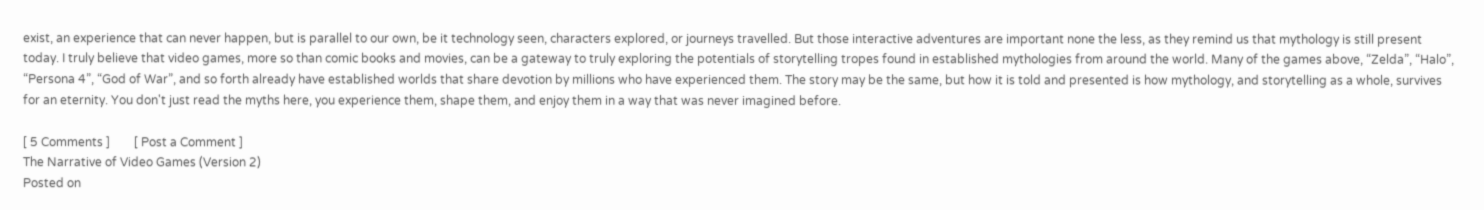exist, an experience that can never happen, but is parallel to our own, be it technology seen, characters explored, or journeys travelled. But those interactive adventures are important none the less, as they remind us that mythology is still present today. I truly believe that video games, more so than comic books and movies, can be a gateway to truly exploring the potentials of storytelling tropes found in established mythologies from around the world. Many of the games above, “Zelda”, “Halo”, “Persona 4”, “God of War”, and so forth already have established worlds that share devotion by millions who have experienced them. The story may be the same, but how it is told and presented is how mythology, and storytelling as a whole, survives for an eternity. You don't just read the myths here, you experience them, shape them, and enjoy them in a way that was never imagined before.

[ 5 Comments ]        [ Post a Comment ]
The Narrative of Video Games (Version 2)
Posted on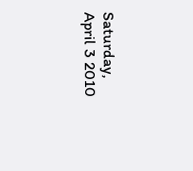Saturday, April 3 2010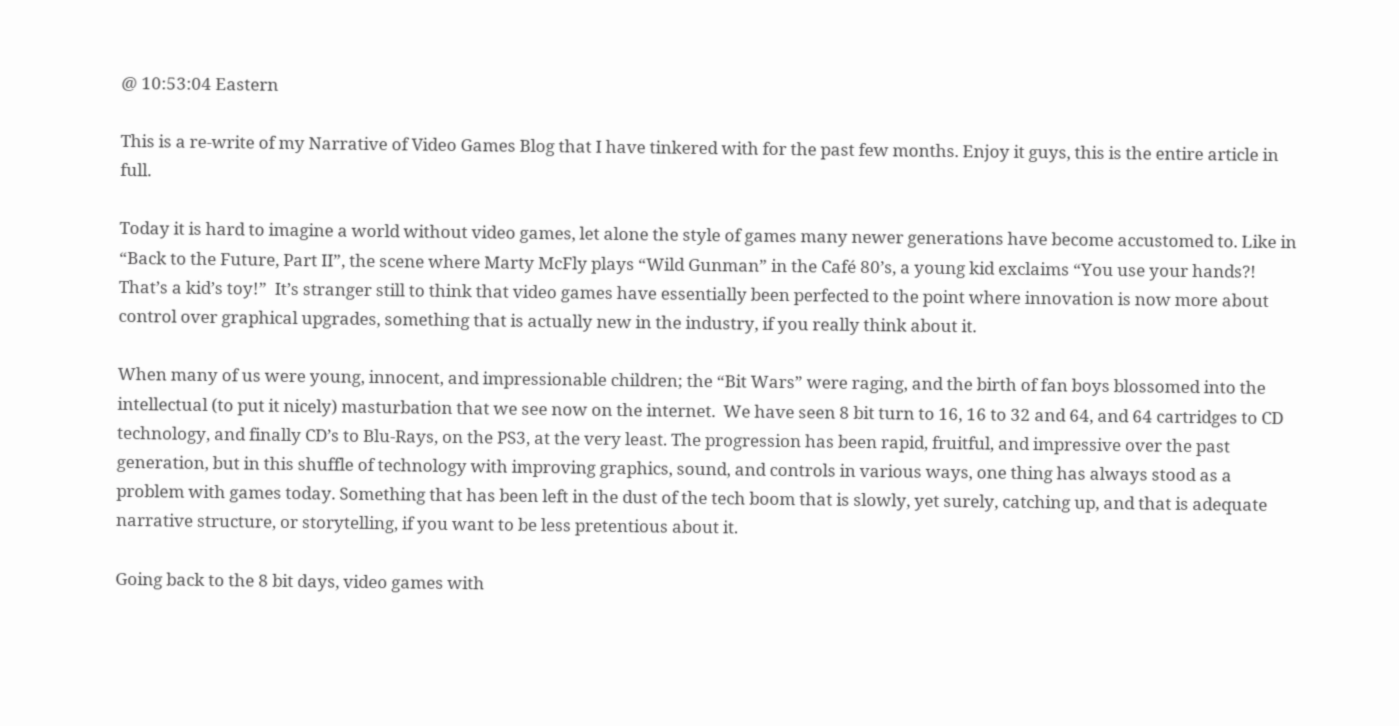@ 10:53:04 Eastern

This is a re-write of my Narrative of Video Games Blog that I have tinkered with for the past few months. Enjoy it guys, this is the entire article in full.

Today it is hard to imagine a world without video games, let alone the style of games many newer generations have become accustomed to. Like in “Back to the Future, Part II”, the scene where Marty McFly plays “Wild Gunman” in the Café 80’s, a young kid exclaims “You use your hands?! That’s a kid’s toy!”  It’s stranger still to think that video games have essentially been perfected to the point where innovation is now more about control over graphical upgrades, something that is actually new in the industry, if you really think about it.

When many of us were young, innocent, and impressionable children; the “Bit Wars” were raging, and the birth of fan boys blossomed into the intellectual (to put it nicely) masturbation that we see now on the internet.  We have seen 8 bit turn to 16, 16 to 32 and 64, and 64 cartridges to CD technology, and finally CD’s to Blu-Rays, on the PS3, at the very least. The progression has been rapid, fruitful, and impressive over the past generation, but in this shuffle of technology with improving graphics, sound, and controls in various ways, one thing has always stood as a problem with games today. Something that has been left in the dust of the tech boom that is slowly, yet surely, catching up, and that is adequate narrative structure, or storytelling, if you want to be less pretentious about it.

Going back to the 8 bit days, video games with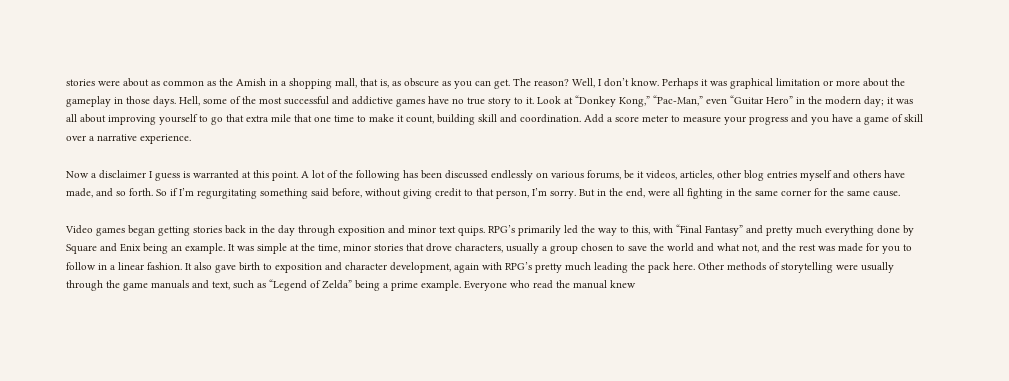stories were about as common as the Amish in a shopping mall, that is, as obscure as you can get. The reason? Well, I don’t know. Perhaps it was graphical limitation or more about the gameplay in those days. Hell, some of the most successful and addictive games have no true story to it. Look at “Donkey Kong,” “Pac-Man,” even “Guitar Hero” in the modern day; it was all about improving yourself to go that extra mile that one time to make it count, building skill and coordination. Add a score meter to measure your progress and you have a game of skill over a narrative experience.

Now a disclaimer I guess is warranted at this point. A lot of the following has been discussed endlessly on various forums, be it videos, articles, other blog entries myself and others have made, and so forth. So if I’m regurgitating something said before, without giving credit to that person, I’m sorry. But in the end, were all fighting in the same corner for the same cause.

Video games began getting stories back in the day through exposition and minor text quips. RPG’s primarily led the way to this, with “Final Fantasy” and pretty much everything done by Square and Enix being an example. It was simple at the time, minor stories that drove characters, usually a group chosen to save the world and what not, and the rest was made for you to follow in a linear fashion. It also gave birth to exposition and character development, again with RPG’s pretty much leading the pack here. Other methods of storytelling were usually through the game manuals and text, such as “Legend of Zelda” being a prime example. Everyone who read the manual knew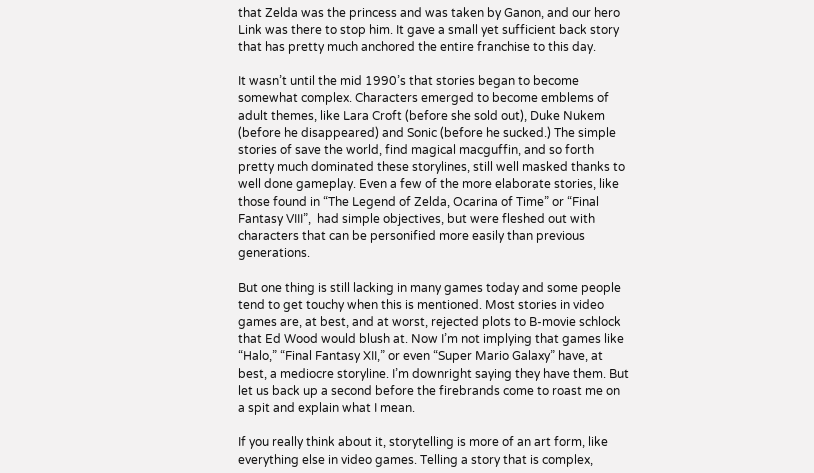that Zelda was the princess and was taken by Ganon, and our hero Link was there to stop him. It gave a small yet sufficient back story that has pretty much anchored the entire franchise to this day.

It wasn’t until the mid 1990’s that stories began to become somewhat complex. Characters emerged to become emblems of adult themes, like Lara Croft (before she sold out), Duke Nukem (before he disappeared) and Sonic (before he sucked.) The simple stories of save the world, find magical macguffin, and so forth pretty much dominated these storylines, still well masked thanks to well done gameplay. Even a few of the more elaborate stories, like those found in “The Legend of Zelda, Ocarina of Time” or “Final Fantasy VIII”,  had simple objectives, but were fleshed out with characters that can be personified more easily than previous generations.

But one thing is still lacking in many games today and some people tend to get touchy when this is mentioned. Most stories in video games are, at best, and at worst, rejected plots to B-movie schlock that Ed Wood would blush at. Now I’m not implying that games like “Halo,” “Final Fantasy XII,” or even “Super Mario Galaxy” have, at best, a mediocre storyline. I’m downright saying they have them. But let us back up a second before the firebrands come to roast me on a spit and explain what I mean.

If you really think about it, storytelling is more of an art form, like everything else in video games. Telling a story that is complex,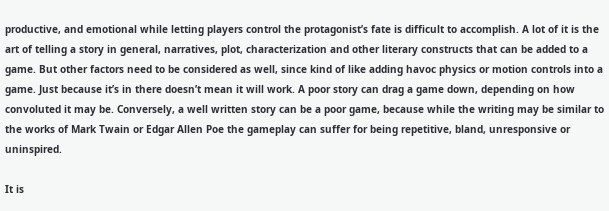productive, and emotional while letting players control the protagonist’s fate is difficult to accomplish. A lot of it is the art of telling a story in general, narratives, plot, characterization and other literary constructs that can be added to a game. But other factors need to be considered as well, since kind of like adding havoc physics or motion controls into a game. Just because it’s in there doesn’t mean it will work. A poor story can drag a game down, depending on how convoluted it may be. Conversely, a well written story can be a poor game, because while the writing may be similar to the works of Mark Twain or Edgar Allen Poe the gameplay can suffer for being repetitive, bland, unresponsive or uninspired.

It is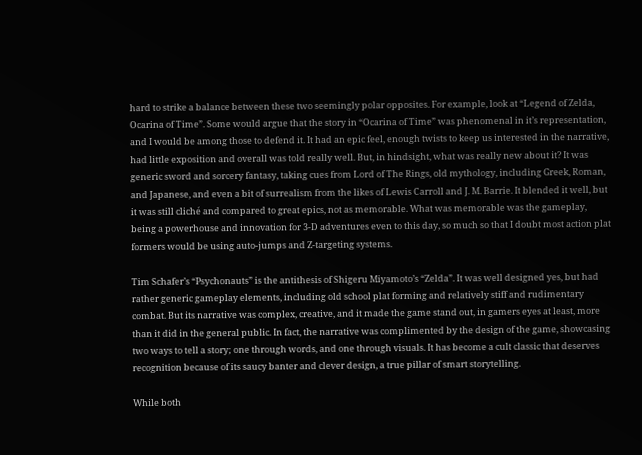hard to strike a balance between these two seemingly polar opposites. For example, look at “Legend of Zelda, Ocarina of Time”. Some would argue that the story in “Ocarina of Time” was phenomenal in it’s representation, and I would be among those to defend it. It had an epic feel, enough twists to keep us interested in the narrative, had little exposition and overall was told really well. But, in hindsight, what was really new about it? It was generic sword and sorcery fantasy, taking cues from Lord of The Rings, old mythology, including Greek, Roman, and Japanese, and even a bit of surrealism from the likes of Lewis Carroll and J. M. Barrie. It blended it well, but it was still cliché and compared to great epics, not as memorable. What was memorable was the gameplay, being a powerhouse and innovation for 3-D adventures even to this day, so much so that I doubt most action plat formers would be using auto-jumps and Z-targeting systems.

Tim Schafer’s “Psychonauts” is the antithesis of Shigeru Miyamoto’s “Zelda”. It was well designed yes, but had rather generic gameplay elements, including old school plat forming and relatively stiff and rudimentary combat. But its narrative was complex, creative, and it made the game stand out, in gamers eyes at least, more than it did in the general public. In fact, the narrative was complimented by the design of the game, showcasing two ways to tell a story; one through words, and one through visuals. It has become a cult classic that deserves recognition because of its saucy banter and clever design, a true pillar of smart storytelling.

While both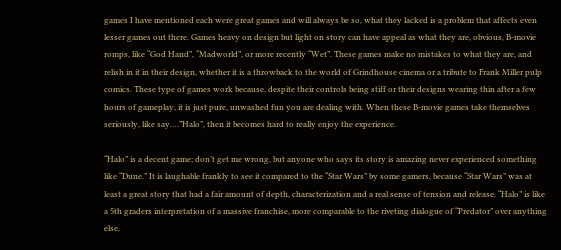games I have mentioned each were great games and will always be so, what they lacked is a problem that affects even lesser games out there. Games heavy on design but light on story can have appeal as what they are, obvious, B-movie romps, like “God Hand”, “Madworld”, or more recently “Wet”. These games make no mistakes to what they are, and relish in it in their design, whether it is a throwback to the world of Grindhouse cinema or a tribute to Frank Miller pulp comics. These type of games work because, despite their controls being stiff or their designs wearing thin after a few hours of gameplay, it is just pure, unwashed fun you are dealing with. When these B-movie games take themselves seriously, like say….”Halo”, then it becomes hard to really enjoy the experience.

“Halo” is a decent game; don’t get me wrong, but anyone who says its story is amazing never experienced something like “Dune.” It is laughable frankly to see it compared to the “Star Wars” by some gamers, because “Star Wars” was at least a great story that had a fair amount of depth, characterization and a real sense of tension and release. “Halo” is like a 5th graders interpretation of a massive franchise, more comparable to the riveting dialogue of “Predator” over anything else.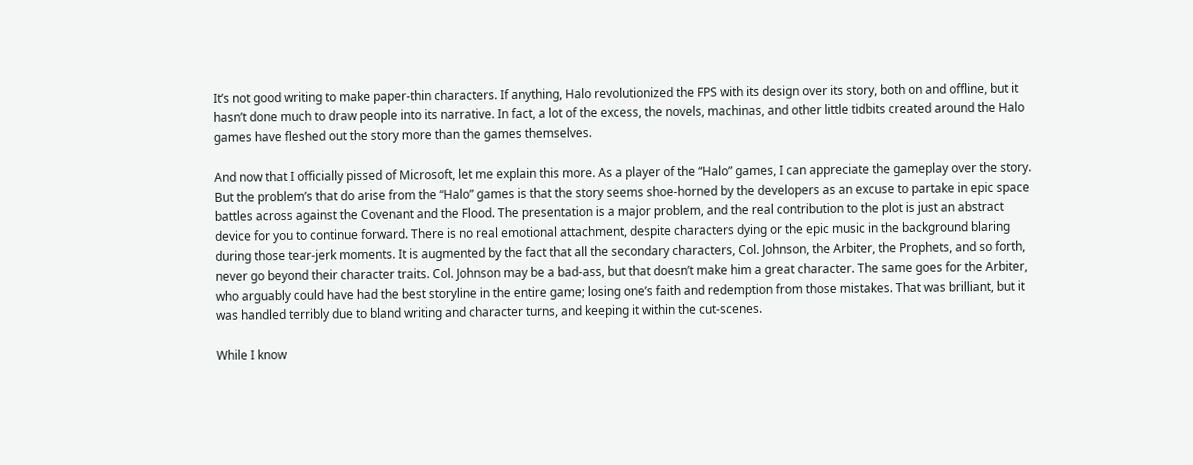It’s not good writing to make paper-thin characters. If anything, Halo revolutionized the FPS with its design over its story, both on and offline, but it hasn’t done much to draw people into its narrative. In fact, a lot of the excess, the novels, machinas, and other little tidbits created around the Halo games have fleshed out the story more than the games themselves.

And now that I officially pissed of Microsoft, let me explain this more. As a player of the “Halo” games, I can appreciate the gameplay over the story. But the problem’s that do arise from the “Halo” games is that the story seems shoe-horned by the developers as an excuse to partake in epic space battles across against the Covenant and the Flood. The presentation is a major problem, and the real contribution to the plot is just an abstract device for you to continue forward. There is no real emotional attachment, despite characters dying or the epic music in the background blaring during those tear-jerk moments. It is augmented by the fact that all the secondary characters, Col. Johnson, the Arbiter, the Prophets, and so forth, never go beyond their character traits. Col. Johnson may be a bad-ass, but that doesn’t make him a great character. The same goes for the Arbiter, who arguably could have had the best storyline in the entire game; losing one’s faith and redemption from those mistakes. That was brilliant, but it was handled terribly due to bland writing and character turns, and keeping it within the cut-scenes.

While I know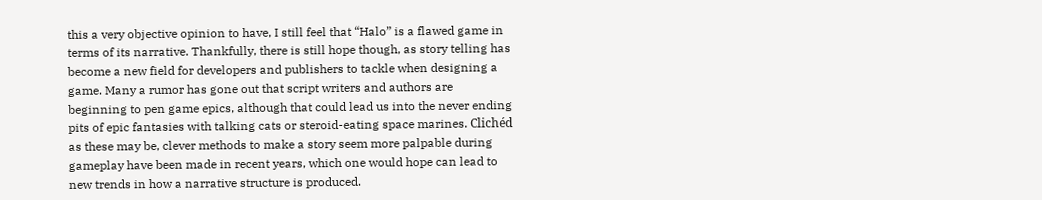this a very objective opinion to have, I still feel that “Halo” is a flawed game in terms of its narrative. Thankfully, there is still hope though, as story telling has become a new field for developers and publishers to tackle when designing a game. Many a rumor has gone out that script writers and authors are beginning to pen game epics, although that could lead us into the never ending pits of epic fantasies with talking cats or steroid-eating space marines. Clichéd as these may be, clever methods to make a story seem more palpable during gameplay have been made in recent years, which one would hope can lead to new trends in how a narrative structure is produced.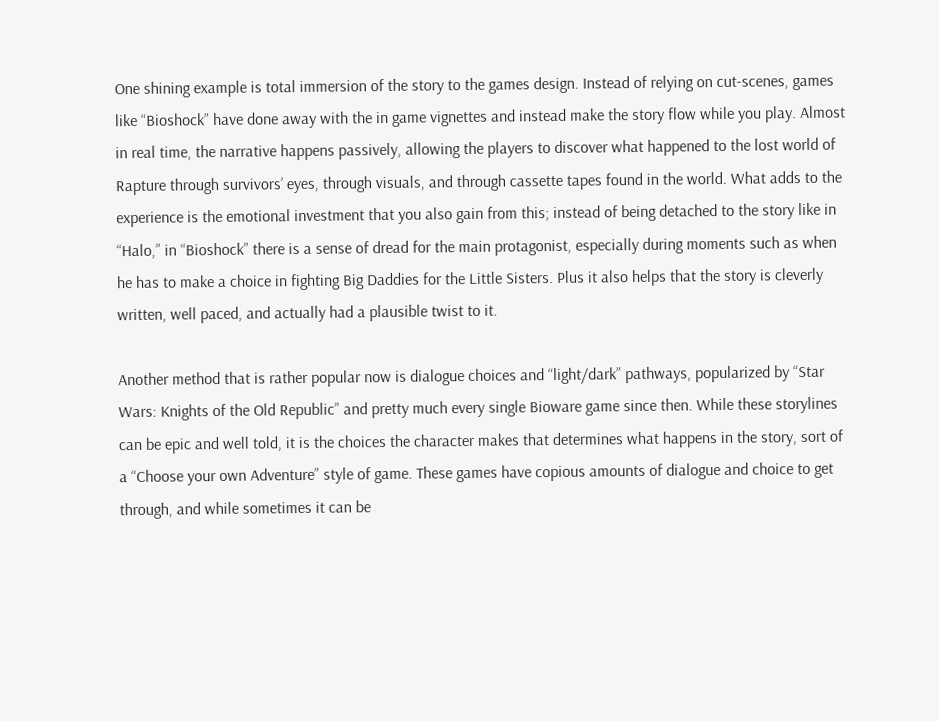One shining example is total immersion of the story to the games design. Instead of relying on cut-scenes, games like “Bioshock” have done away with the in game vignettes and instead make the story flow while you play. Almost in real time, the narrative happens passively, allowing the players to discover what happened to the lost world of Rapture through survivors’ eyes, through visuals, and through cassette tapes found in the world. What adds to the experience is the emotional investment that you also gain from this; instead of being detached to the story like in “Halo,” in “Bioshock” there is a sense of dread for the main protagonist, especially during moments such as when he has to make a choice in fighting Big Daddies for the Little Sisters. Plus it also helps that the story is cleverly written, well paced, and actually had a plausible twist to it.

Another method that is rather popular now is dialogue choices and “light/dark” pathways, popularized by “Star Wars: Knights of the Old Republic” and pretty much every single Bioware game since then. While these storylines can be epic and well told, it is the choices the character makes that determines what happens in the story, sort of a “Choose your own Adventure” style of game. These games have copious amounts of dialogue and choice to get through, and while sometimes it can be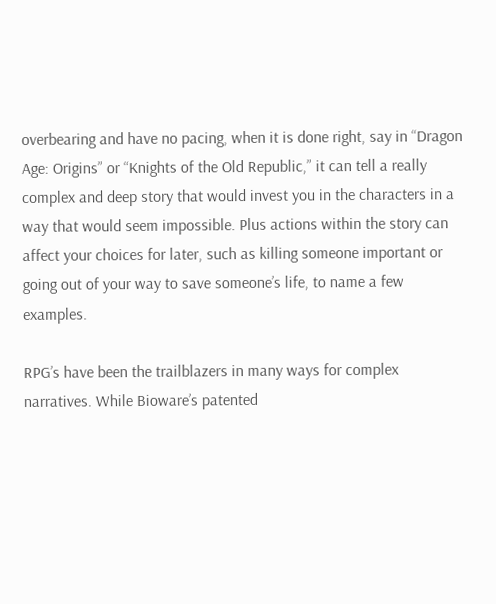overbearing and have no pacing, when it is done right, say in “Dragon Age: Origins” or “Knights of the Old Republic,” it can tell a really complex and deep story that would invest you in the characters in a way that would seem impossible. Plus actions within the story can affect your choices for later, such as killing someone important or going out of your way to save someone’s life, to name a few examples.

RPG’s have been the trailblazers in many ways for complex narratives. While Bioware’s patented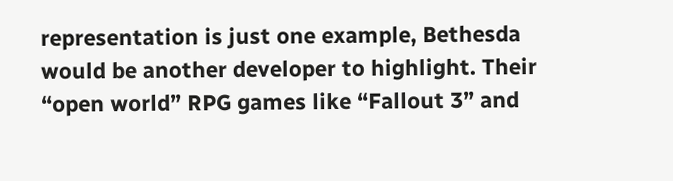representation is just one example, Bethesda would be another developer to highlight. Their “open world” RPG games like “Fallout 3” and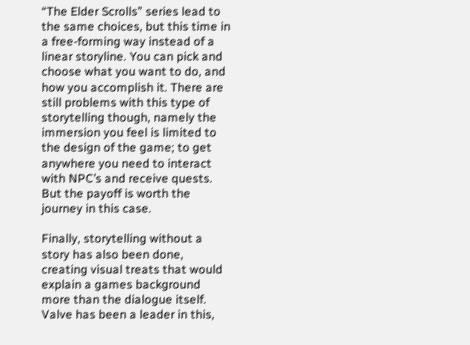“The Elder Scrolls” series lead to the same choices, but this time in a free-forming way instead of a linear storyline. You can pick and choose what you want to do, and how you accomplish it. There are still problems with this type of storytelling though, namely the immersion you feel is limited to the design of the game; to get anywhere you need to interact with NPC’s and receive quests. But the payoff is worth the journey in this case.

Finally, storytelling without a story has also been done, creating visual treats that would explain a games background more than the dialogue itself. Valve has been a leader in this,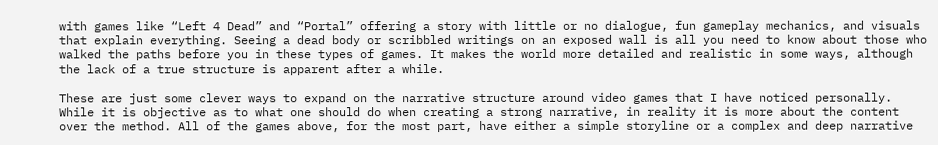with games like “Left 4 Dead” and “Portal” offering a story with little or no dialogue, fun gameplay mechanics, and visuals that explain everything. Seeing a dead body or scribbled writings on an exposed wall is all you need to know about those who walked the paths before you in these types of games. It makes the world more detailed and realistic in some ways, although the lack of a true structure is apparent after a while.

These are just some clever ways to expand on the narrative structure around video games that I have noticed personally. While it is objective as to what one should do when creating a strong narrative, in reality it is more about the content over the method. All of the games above, for the most part, have either a simple storyline or a complex and deep narrative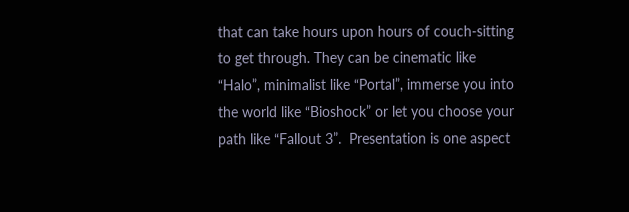that can take hours upon hours of couch-sitting to get through. They can be cinematic like “Halo”, minimalist like “Portal”, immerse you into the world like “Bioshock” or let you choose your path like “Fallout 3”.  Presentation is one aspect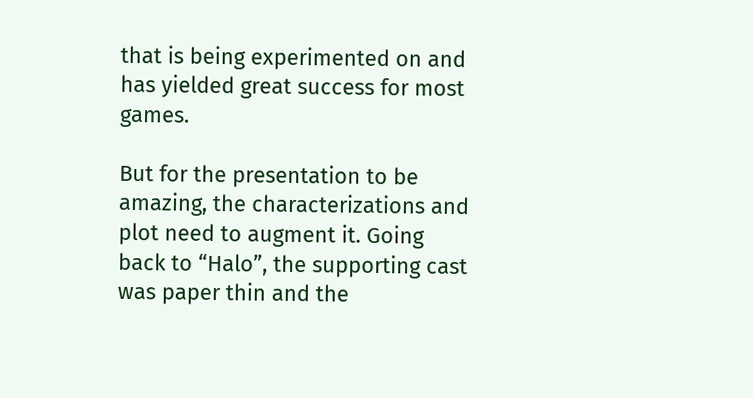that is being experimented on and has yielded great success for most games.

But for the presentation to be amazing, the characterizations and plot need to augment it. Going back to “Halo”, the supporting cast was paper thin and the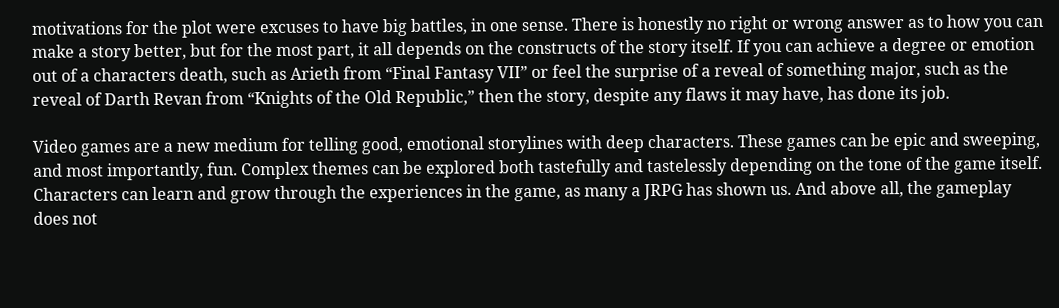motivations for the plot were excuses to have big battles, in one sense. There is honestly no right or wrong answer as to how you can make a story better, but for the most part, it all depends on the constructs of the story itself. If you can achieve a degree or emotion out of a characters death, such as Arieth from “Final Fantasy VII” or feel the surprise of a reveal of something major, such as the reveal of Darth Revan from “Knights of the Old Republic,” then the story, despite any flaws it may have, has done its job.

Video games are a new medium for telling good, emotional storylines with deep characters. These games can be epic and sweeping, and most importantly, fun. Complex themes can be explored both tastefully and tastelessly depending on the tone of the game itself. Characters can learn and grow through the experiences in the game, as many a JRPG has shown us. And above all, the gameplay does not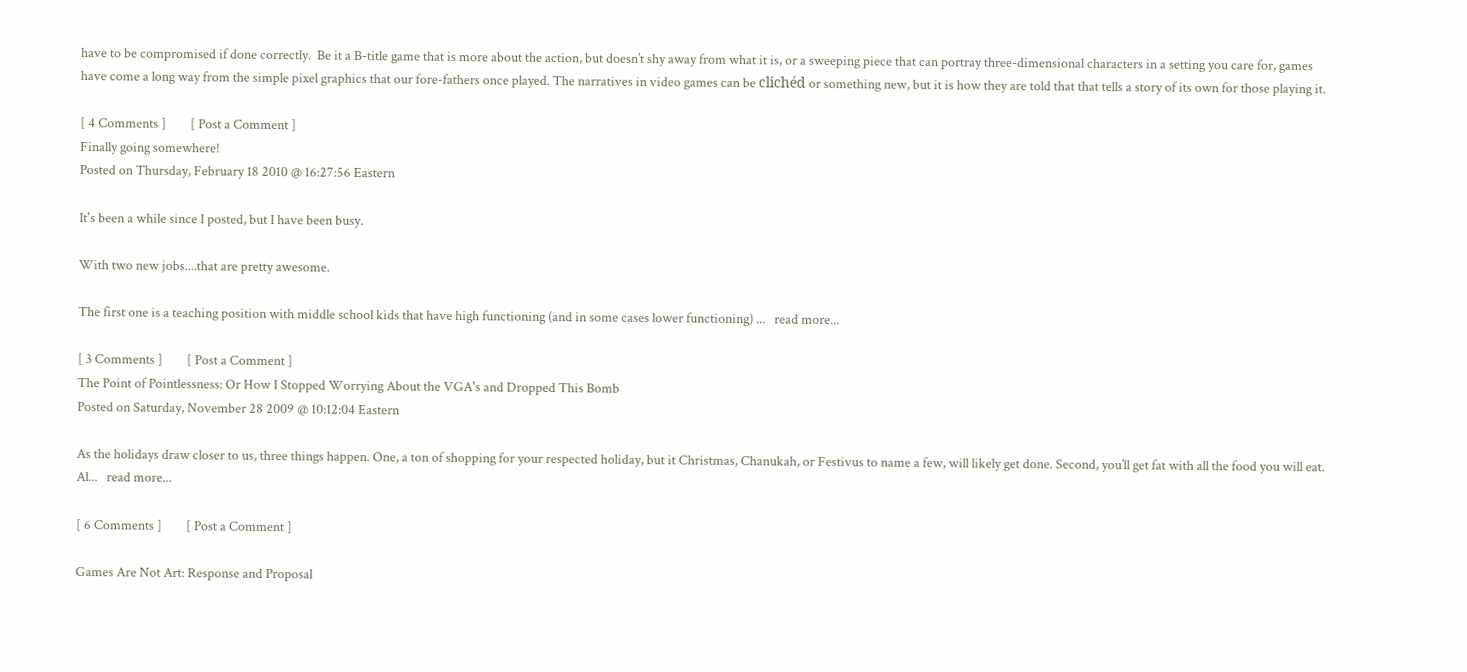have to be compromised if done correctly.  Be it a B-title game that is more about the action, but doesn’t shy away from what it is, or a sweeping piece that can portray three-dimensional characters in a setting you care for, games have come a long way from the simple pixel graphics that our fore-fathers once played. The narratives in video games can be clichéd or something new, but it is how they are told that that tells a story of its own for those playing it.

[ 4 Comments ]        [ Post a Comment ]
Finally going somewhere!
Posted on Thursday, February 18 2010 @ 16:27:56 Eastern

It's been a while since I posted, but I have been busy.

With two new jobs....that are pretty awesome.

The first one is a teaching position with middle school kids that have high functioning (and in some cases lower functioning) ...   read more...

[ 3 Comments ]        [ Post a Comment ]
The Point of Pointlessness: Or How I Stopped Worrying About the VGA's and Dropped This Bomb
Posted on Saturday, November 28 2009 @ 10:12:04 Eastern

As the holidays draw closer to us, three things happen. One, a ton of shopping for your respected holiday, but it Christmas, Chanukah, or Festivus to name a few, will likely get done. Second, you’ll get fat with all the food you will eat. Al...   read more...

[ 6 Comments ]        [ Post a Comment ]

Games Are Not Art: Response and Proposal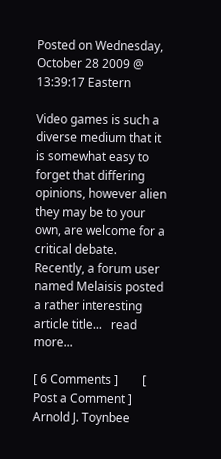Posted on Wednesday, October 28 2009 @ 13:39:17 Eastern

Video games is such a diverse medium that it is somewhat easy to forget that differing opinions, however alien they may be to your own, are welcome for a critical debate. Recently, a forum user named Melaisis posted a rather interesting article title...   read more...

[ 6 Comments ]        [ Post a Comment ]
Arnold J. Toynbee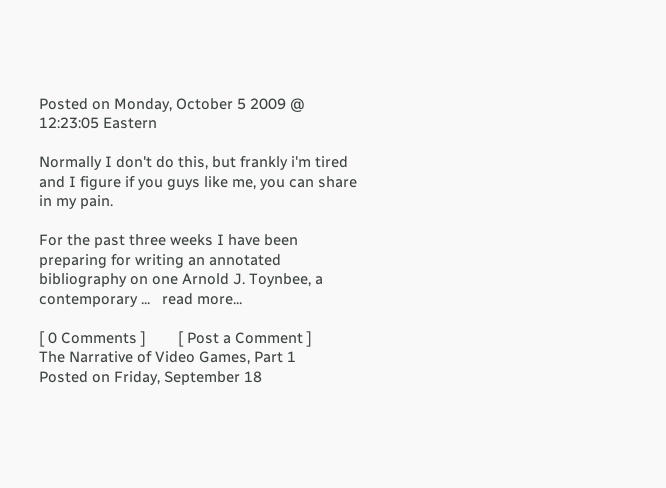Posted on Monday, October 5 2009 @ 12:23:05 Eastern

Normally I don't do this, but frankly i'm tired and I figure if you guys like me, you can share in my pain.

For the past three weeks I have been preparing for writing an annotated bibliography on one Arnold J. Toynbee, a contemporary ...   read more...

[ 0 Comments ]        [ Post a Comment ]
The Narrative of Video Games, Part 1
Posted on Friday, September 18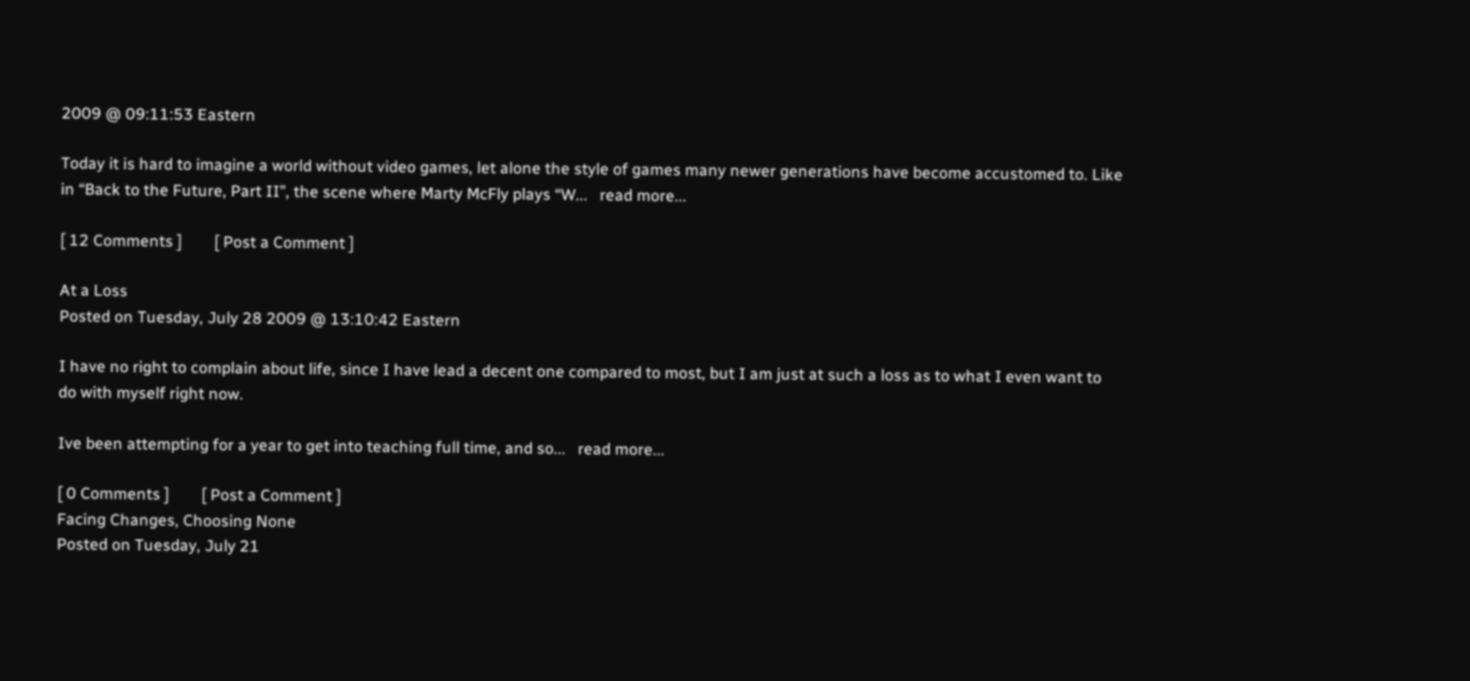2009 @ 09:11:53 Eastern

Today it is hard to imagine a world without video games, let alone the style of games many newer generations have become accustomed to. Like in “Back to the Future, Part II”, the scene where Marty McFly plays “W...   read more...

[ 12 Comments ]        [ Post a Comment ]

At a Loss
Posted on Tuesday, July 28 2009 @ 13:10:42 Eastern

I have no right to complain about life, since I have lead a decent one compared to most, but I am just at such a loss as to what I even want to do with myself right now.

Ive been attempting for a year to get into teaching full time, and so...   read more...

[ 0 Comments ]        [ Post a Comment ]
Facing Changes, Choosing None
Posted on Tuesday, July 21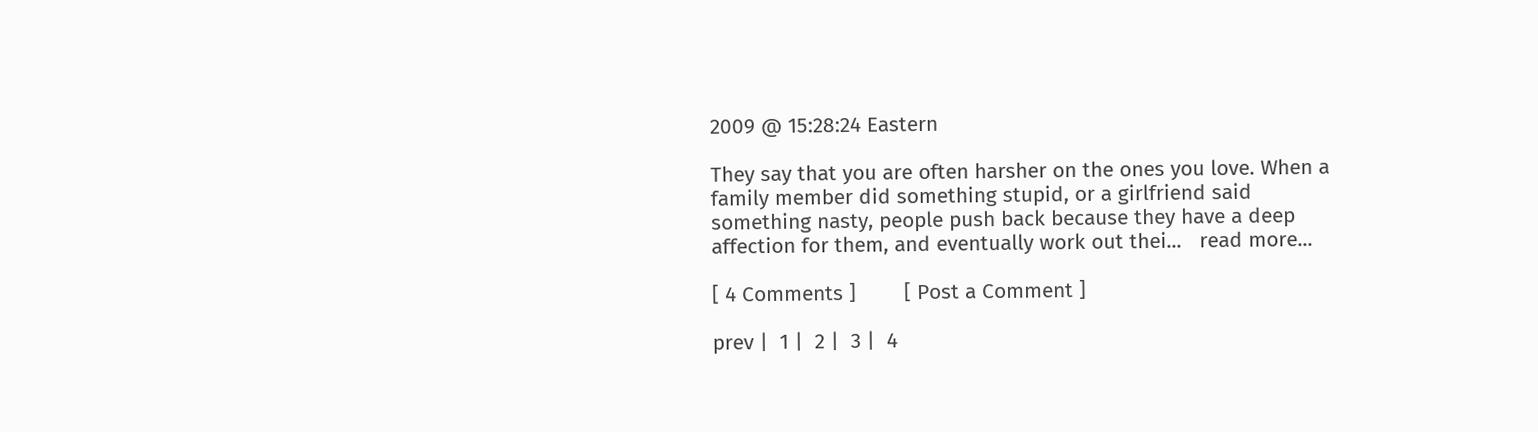2009 @ 15:28:24 Eastern

They say that you are often harsher on the ones you love. When a family member did something stupid, or a girlfriend said something nasty, people push back because they have a deep affection for them, and eventually work out thei...   read more...

[ 4 Comments ]        [ Post a Comment ]

prev |  1 |  2 |  3 |  4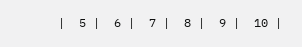|  5 |  6 |  7 |  8 |  9 |  10 |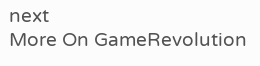next
More On GameRevolution